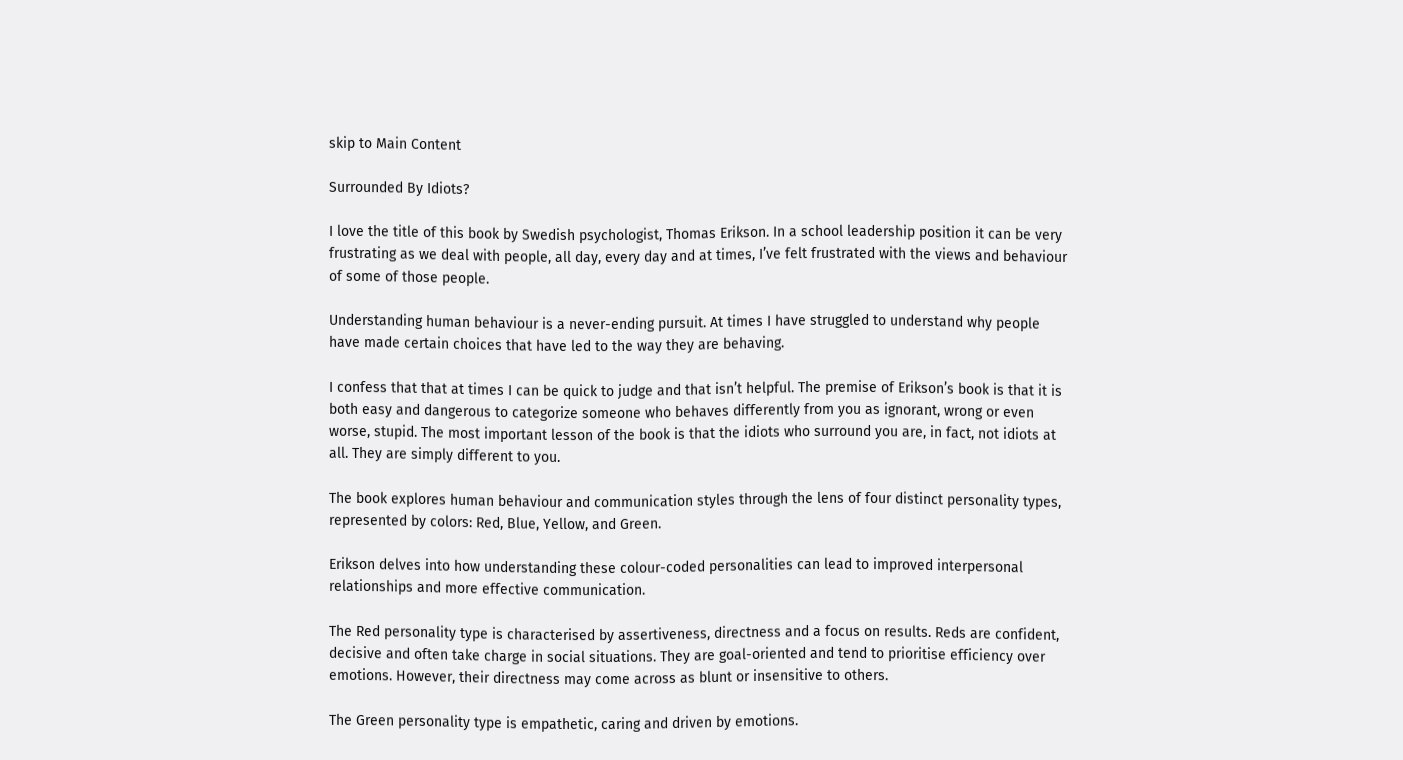skip to Main Content

Surrounded By Idiots?

I love the title of this book by Swedish psychologist, Thomas Erikson. In a school leadership position it can be very frustrating as we deal with people, all day, every day and at times, I’ve felt frustrated with the views and behaviour of some of those people.

Understanding human behaviour is a never-ending pursuit. At times I have struggled to understand why people have made certain choices that have led to the way they are behaving.

I confess that that at times I can be quick to judge and that isn’t helpful. The premise of Erikson’s book is that it is both easy and dangerous to categorize someone who behaves differently from you as ignorant, wrong or even worse, stupid. The most important lesson of the book is that the idiots who surround you are, in fact, not idiots at all. They are simply different to you.

The book explores human behaviour and communication styles through the lens of four distinct personality types, represented by colors: Red, Blue, Yellow, and Green.

Erikson delves into how understanding these colour-coded personalities can lead to improved interpersonal relationships and more effective communication.

The Red personality type is characterised by assertiveness, directness and a focus on results. Reds are confident, decisive and often take charge in social situations. They are goal-oriented and tend to prioritise efficiency over emotions. However, their directness may come across as blunt or insensitive to others.

The Green personality type is empathetic, caring and driven by emotions.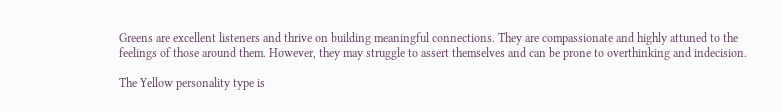Greens are excellent listeners and thrive on building meaningful connections. They are compassionate and highly attuned to the feelings of those around them. However, they may struggle to assert themselves and can be prone to overthinking and indecision.

The Yellow personality type is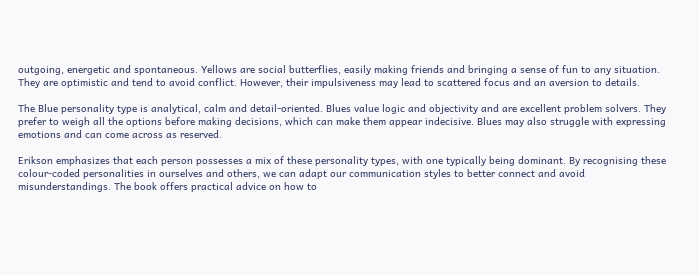outgoing, energetic and spontaneous. Yellows are social butterflies, easily making friends and bringing a sense of fun to any situation. They are optimistic and tend to avoid conflict. However, their impulsiveness may lead to scattered focus and an aversion to details.

The Blue personality type is analytical, calm and detail-oriented. Blues value logic and objectivity and are excellent problem solvers. They prefer to weigh all the options before making decisions, which can make them appear indecisive. Blues may also struggle with expressing emotions and can come across as reserved.

Erikson emphasizes that each person possesses a mix of these personality types, with one typically being dominant. By recognising these colour-coded personalities in ourselves and others, we can adapt our communication styles to better connect and avoid misunderstandings. The book offers practical advice on how to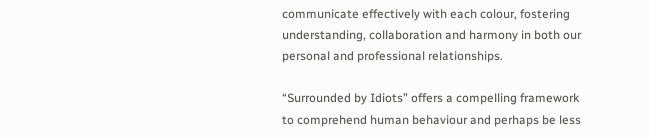communicate effectively with each colour, fostering understanding, collaboration and harmony in both our personal and professional relationships.

“Surrounded by Idiots” offers a compelling framework to comprehend human behaviour and perhaps be less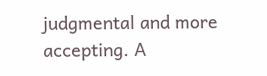judgmental and more accepting. A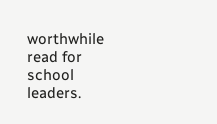worthwhile read for school leaders.